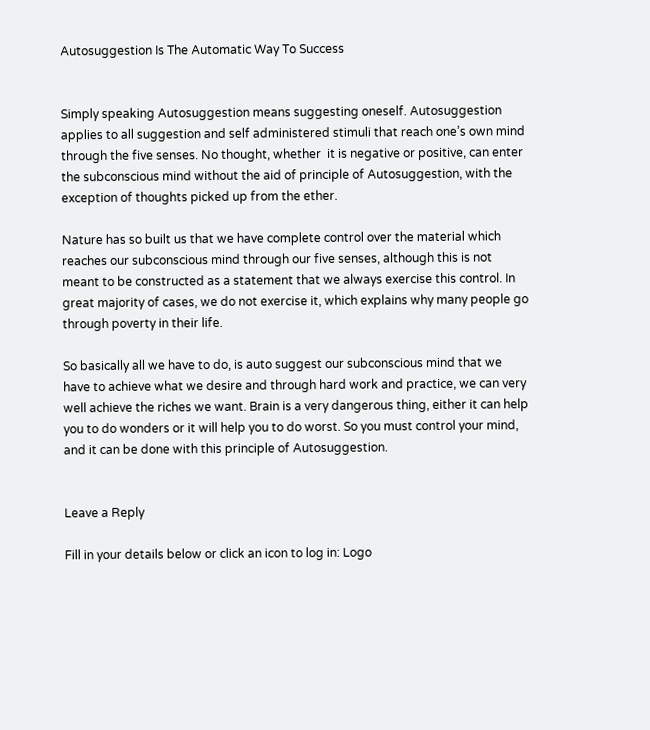Autosuggestion Is The Automatic Way To Success


Simply speaking Autosuggestion means suggesting oneself. Autosuggestion applies to all suggestion and self administered stimuli that reach one’s own mind through the five senses. No thought, whether  it is negative or positive, can enter the subconscious mind without the aid of principle of Autosuggestion, with the exception of thoughts picked up from the ether.

Nature has so built us that we have complete control over the material which reaches our subconscious mind through our five senses, although this is not meant to be constructed as a statement that we always exercise this control. In great majority of cases, we do not exercise it, which explains why many people go through poverty in their life.

So basically all we have to do, is auto suggest our subconscious mind that we have to achieve what we desire and through hard work and practice, we can very well achieve the riches we want. Brain is a very dangerous thing, either it can help you to do wonders or it will help you to do worst. So you must control your mind, and it can be done with this principle of Autosuggestion.


Leave a Reply

Fill in your details below or click an icon to log in: Logo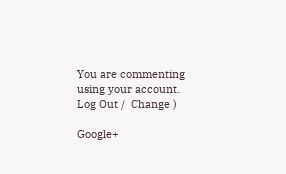You are commenting using your account. Log Out /  Change )

Google+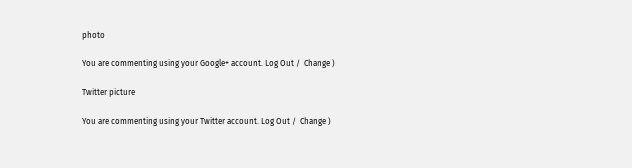photo

You are commenting using your Google+ account. Log Out /  Change )

Twitter picture

You are commenting using your Twitter account. Log Out /  Change )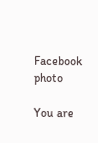Facebook photo

You are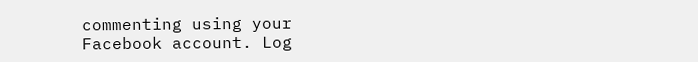commenting using your Facebook account. Log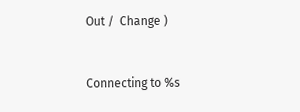Out /  Change )


Connecting to %s